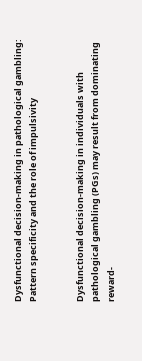Dysfunctional decision-making in pathological gambling: Pattern specificity and the role of impulsivity


Dysfunctional decision-making in individuals with pathological gambling (PGs) may result from dominating reward-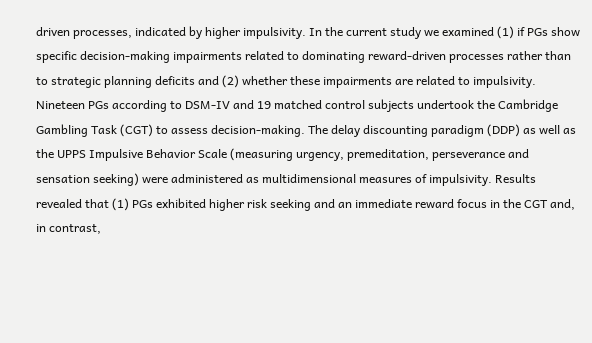driven processes, indicated by higher impulsivity. In the current study we examined (1) if PGs show specific decision-making impairments related to dominating reward-driven processes rather than to strategic planning deficits and (2) whether these impairments are related to impulsivity. Nineteen PGs according to DSM-IV and 19 matched control subjects undertook the Cambridge Gambling Task (CGT) to assess decision-making. The delay discounting paradigm (DDP) as well as the UPPS Impulsive Behavior Scale (measuring urgency, premeditation, perseverance and sensation seeking) were administered as multidimensional measures of impulsivity. Results revealed that (1) PGs exhibited higher risk seeking and an immediate reward focus in the CGT and, in contrast,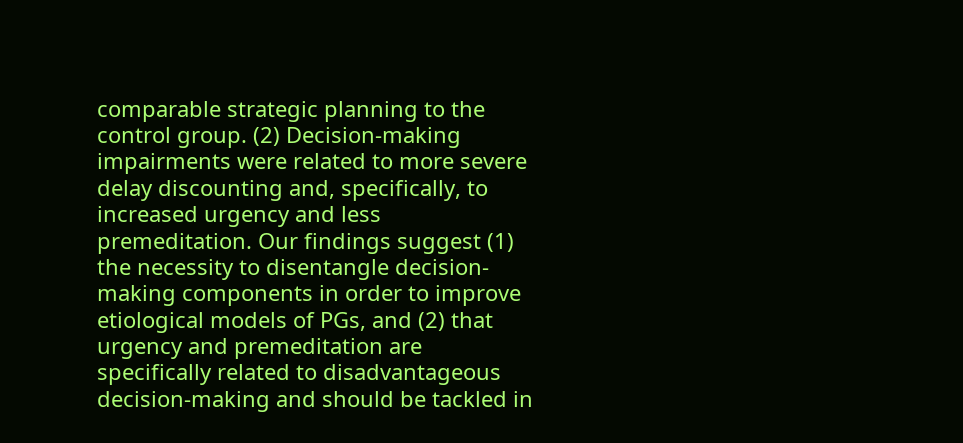comparable strategic planning to the control group. (2) Decision-making impairments were related to more severe delay discounting and, specifically, to increased urgency and less premeditation. Our findings suggest (1) the necessity to disentangle decision-making components in order to improve etiological models of PGs, and (2) that urgency and premeditation are specifically related to disadvantageous decision-making and should be tackled in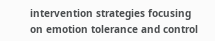intervention strategies focusing on emotion tolerance and control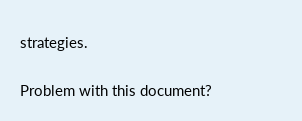strategies.

Problem with this document?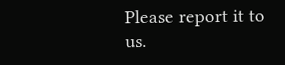Please report it to us.